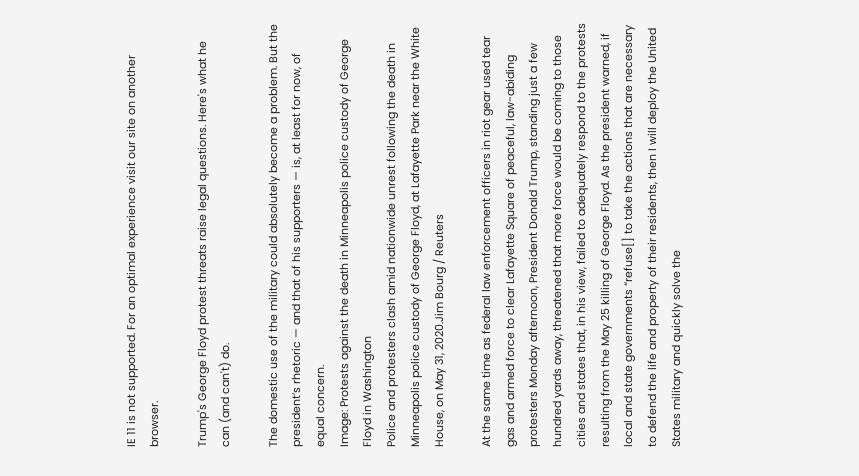IE 11 is not supported. For an optimal experience visit our site on another browser.

Trump's George Floyd protest threats raise legal questions. Here's what he can (and can't) do.

The domestic use of the military could absolutely become a problem. But the president’s rhetoric — and that of his supporters — is, at least for now, of equal concern.
Image: Protests against the death in Minneapolis police custody of George Floyd in Washington
Police and protesters clash amid nationwide unrest following the death in Minneapolis police custody of George Floyd, at Lafayette Park near the White House, on May 31, 2020.Jim Bourg / Reuters

At the same time as federal law enforcement officers in riot gear used tear gas and armed force to clear Lafayette Square of peaceful, law-abiding protesters Monday afternoon, President Donald Trump, standing just a few hundred yards away, threatened that more force would be coming to those cities and states that, in his view, failed to adequately respond to the protests resulting from the May 25 killing of George Floyd. As the president warned, if local and state governments “refuse[] to take the actions that are necessary to defend the life and property of their residents, then I will deploy the United States military and quickly solve the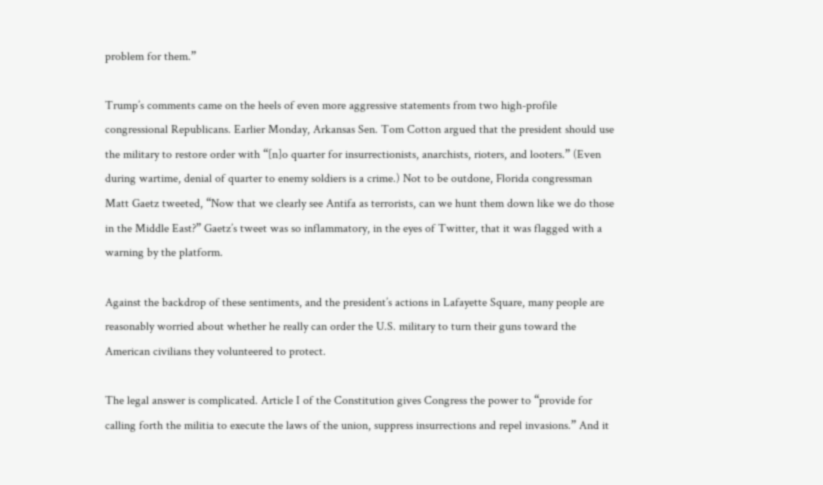problem for them.”

Trump’s comments came on the heels of even more aggressive statements from two high-profile congressional Republicans. Earlier Monday, Arkansas Sen. Tom Cotton argued that the president should use the military to restore order with “[n]o quarter for insurrectionists, anarchists, rioters, and looters.” (Even during wartime, denial of quarter to enemy soldiers is a crime.) Not to be outdone, Florida congressman Matt Gaetz tweeted, “Now that we clearly see Antifa as terrorists, can we hunt them down like we do those in the Middle East?” Gaetz’s tweet was so inflammatory, in the eyes of Twitter, that it was flagged with a warning by the platform.

Against the backdrop of these sentiments, and the president’s actions in Lafayette Square, many people are reasonably worried about whether he really can order the U.S. military to turn their guns toward the American civilians they volunteered to protect.

The legal answer is complicated. Article I of the Constitution gives Congress the power to “provide for calling forth the militia to execute the laws of the union, suppress insurrections and repel invasions.” And it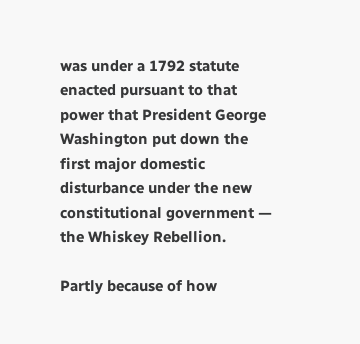was under a 1792 statute enacted pursuant to that power that President George Washington put down the first major domestic disturbance under the new constitutional government — the Whiskey Rebellion.

Partly because of how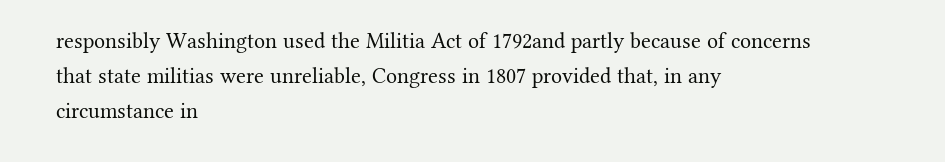responsibly Washington used the Militia Act of 1792and partly because of concerns that state militias were unreliable, Congress in 1807 provided that, in any circumstance in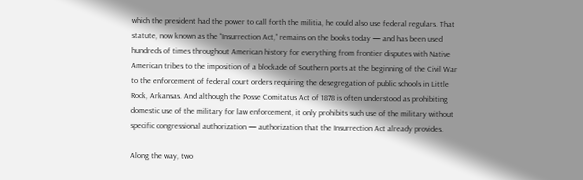which the president had the power to call forth the militia, he could also use federal regulars. That statute, now known as the “Insurrection Act,” remains on the books today — and has been used hundreds of times throughout American history for everything from frontier disputes with Native American tribes to the imposition of a blockade of Southern ports at the beginning of the Civil War to the enforcement of federal court orders requiring the desegregation of public schools in Little Rock, Arkansas. And although the Posse Comitatus Act of 1878 is often understood as prohibiting domestic use of the military for law enforcement, it only prohibits such use of the military without specific congressional authorization — authorization that the Insurrection Act already provides.

Along the way, two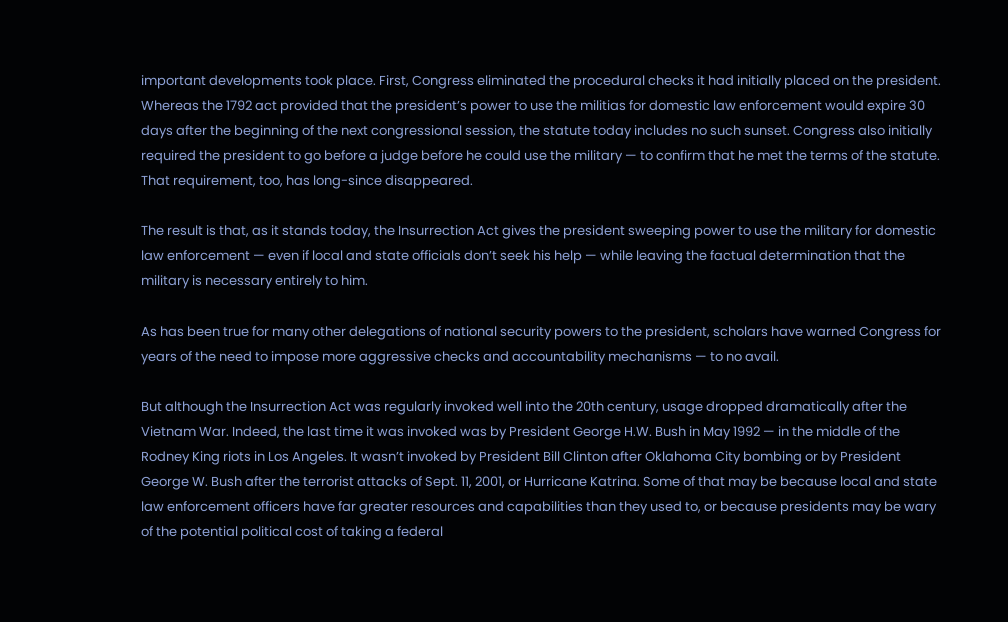important developments took place. First, Congress eliminated the procedural checks it had initially placed on the president. Whereas the 1792 act provided that the president’s power to use the militias for domestic law enforcement would expire 30 days after the beginning of the next congressional session, the statute today includes no such sunset. Congress also initially required the president to go before a judge before he could use the military — to confirm that he met the terms of the statute. That requirement, too, has long-since disappeared.

The result is that, as it stands today, the Insurrection Act gives the president sweeping power to use the military for domestic law enforcement — even if local and state officials don’t seek his help — while leaving the factual determination that the military is necessary entirely to him.

As has been true for many other delegations of national security powers to the president, scholars have warned Congress for years of the need to impose more aggressive checks and accountability mechanisms — to no avail.

But although the Insurrection Act was regularly invoked well into the 20th century, usage dropped dramatically after the Vietnam War. Indeed, the last time it was invoked was by President George H.W. Bush in May 1992 — in the middle of the Rodney King riots in Los Angeles. It wasn’t invoked by President Bill Clinton after Oklahoma City bombing or by President George W. Bush after the terrorist attacks of Sept. 11, 2001, or Hurricane Katrina. Some of that may be because local and state law enforcement officers have far greater resources and capabilities than they used to, or because presidents may be wary of the potential political cost of taking a federal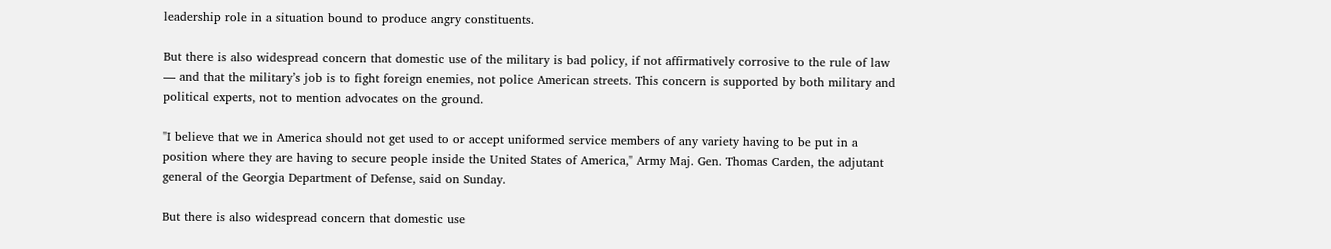leadership role in a situation bound to produce angry constituents.

But there is also widespread concern that domestic use of the military is bad policy, if not affirmatively corrosive to the rule of law — and that the military’s job is to fight foreign enemies, not police American streets. This concern is supported by both military and political experts, not to mention advocates on the ground.

"I believe that we in America should not get used to or accept uniformed service members of any variety having to be put in a position where they are having to secure people inside the United States of America," Army Maj. Gen. Thomas Carden, the adjutant general of the Georgia Department of Defense, said on Sunday.

But there is also widespread concern that domestic use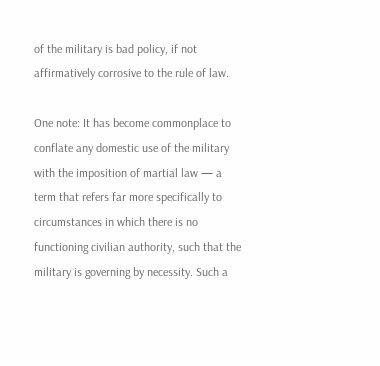of the military is bad policy, if not affirmatively corrosive to the rule of law.

One note: It has become commonplace to conflate any domestic use of the military with the imposition of martial law — a term that refers far more specifically to circumstances in which there is no functioning civilian authority, such that the military is governing by necessity. Such a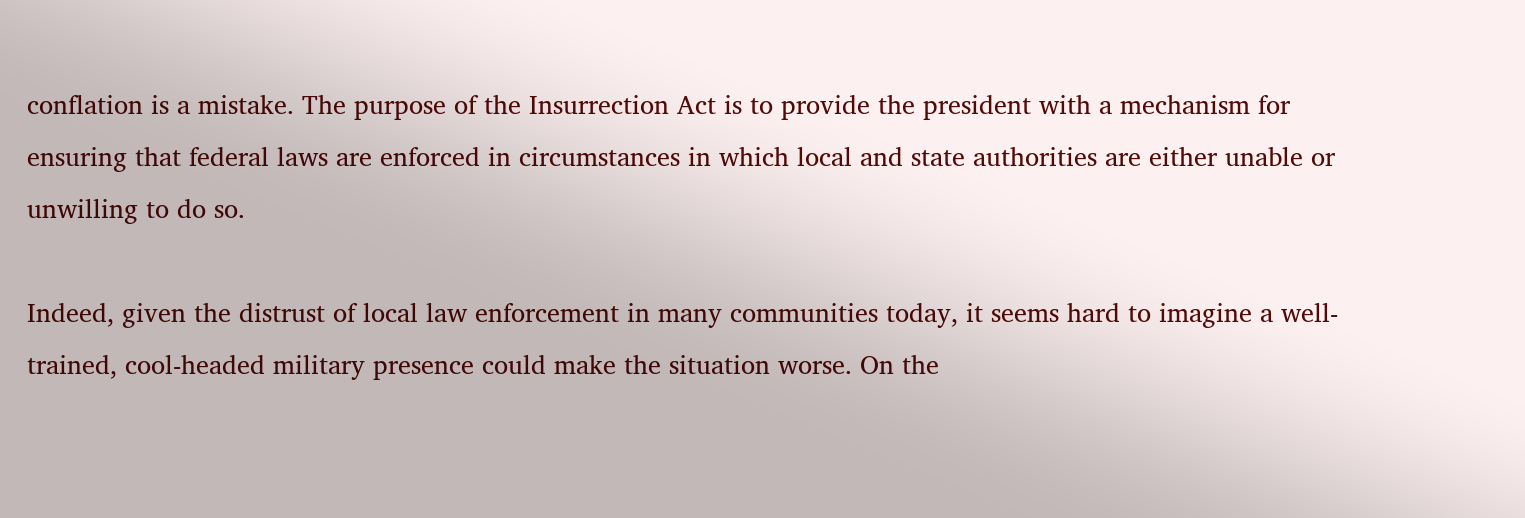conflation is a mistake. The purpose of the Insurrection Act is to provide the president with a mechanism for ensuring that federal laws are enforced in circumstances in which local and state authorities are either unable or unwilling to do so.

Indeed, given the distrust of local law enforcement in many communities today, it seems hard to imagine a well-trained, cool-headed military presence could make the situation worse. On the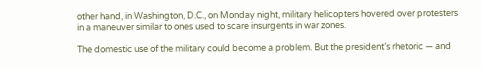other hand, in Washington, D.C., on Monday night, military helicopters hovered over protesters in a maneuver similar to ones used to scare insurgents in war zones.

The domestic use of the military could become a problem. But the president’s rhetoric — and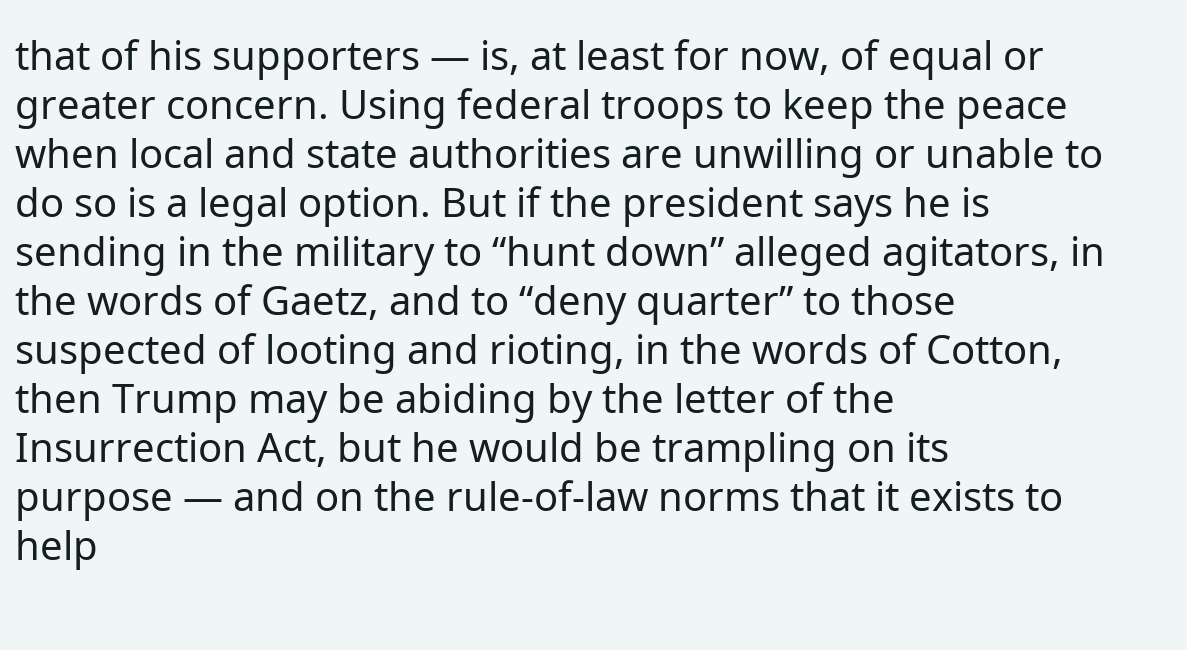that of his supporters — is, at least for now, of equal or greater concern. Using federal troops to keep the peace when local and state authorities are unwilling or unable to do so is a legal option. But if the president says he is sending in the military to “hunt down” alleged agitators, in the words of Gaetz, and to “deny quarter” to those suspected of looting and rioting, in the words of Cotton, then Trump may be abiding by the letter of the Insurrection Act, but he would be trampling on its purpose — and on the rule-of-law norms that it exists to help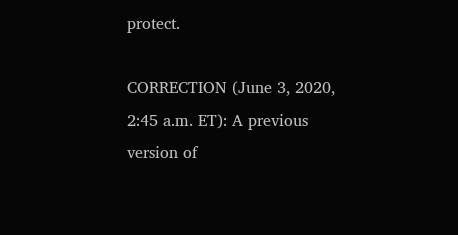protect.

CORRECTION (June 3, 2020, 2:45 a.m. ET): A previous version of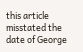this article misstated the date of George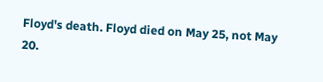Floyd's death. Floyd died on May 25, not May 20.